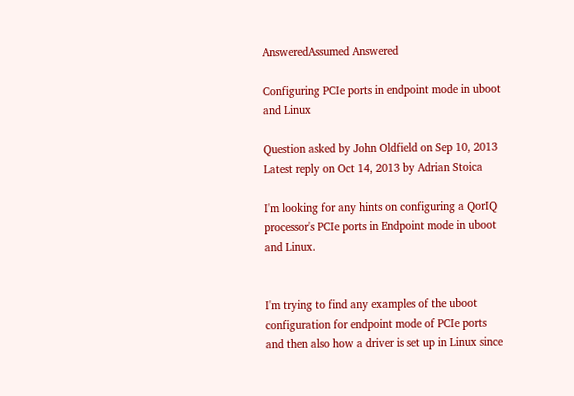AnsweredAssumed Answered

Configuring PCIe ports in endpoint mode in uboot and Linux

Question asked by John Oldfield on Sep 10, 2013
Latest reply on Oct 14, 2013 by Adrian Stoica

I'm looking for any hints on configuring a QorIQ processor's PCIe ports in Endpoint mode in uboot and Linux.


I'm trying to find any examples of the uboot configuration for endpoint mode of PCIe ports and then also how a driver is set up in Linux since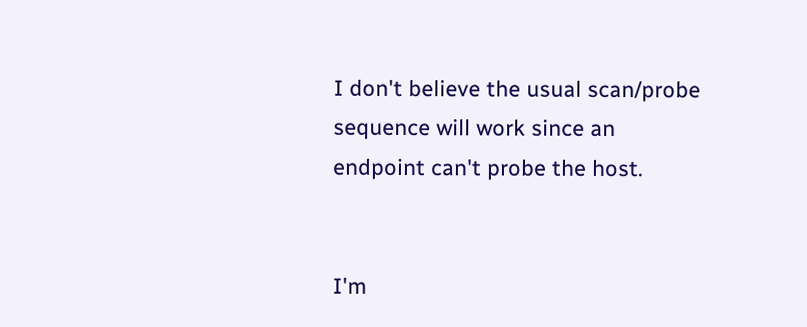I don't believe the usual scan/probe sequence will work since an endpoint can't probe the host.


I'm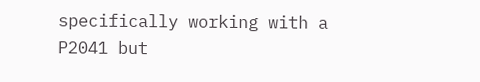specifically working with a P2041 but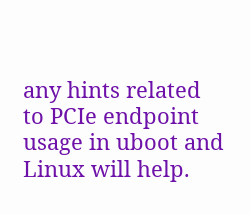any hints related to PCIe endpoint usage in uboot and Linux will help.